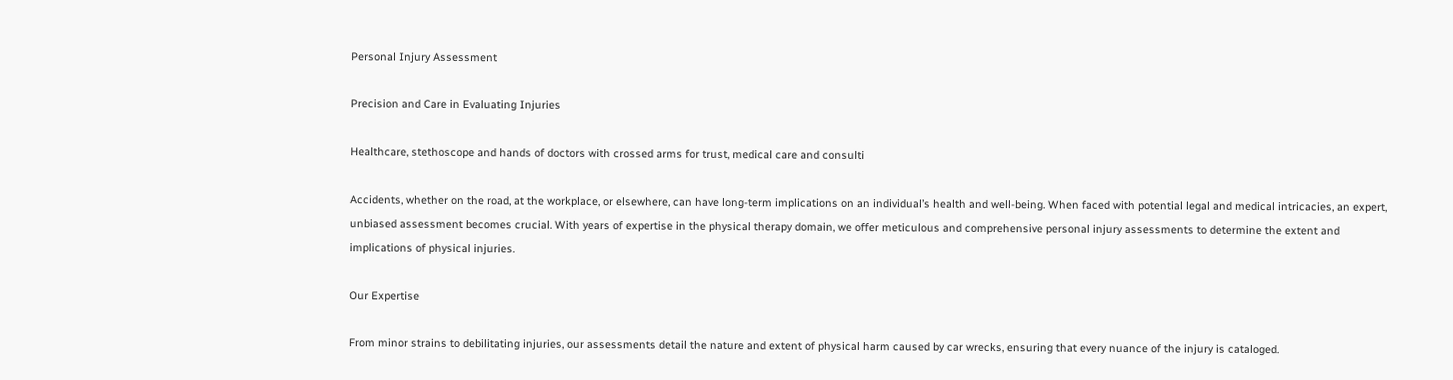Personal Injury Assessment

Precision and Care in Evaluating Injuries

Healthcare, stethoscope and hands of doctors with crossed arms for trust, medical care and consulti

Accidents, whether on the road, at the workplace, or elsewhere, can have long-term implications on an individual’s health and well-being. When faced with potential legal and medical intricacies, an expert, unbiased assessment becomes crucial. With years of expertise in the physical therapy domain, we offer meticulous and comprehensive personal injury assessments to determine the extent and implications of physical injuries.

Our Expertise

From minor strains to debilitating injuries, our assessments detail the nature and extent of physical harm caused by car wrecks, ensuring that every nuance of the injury is cataloged.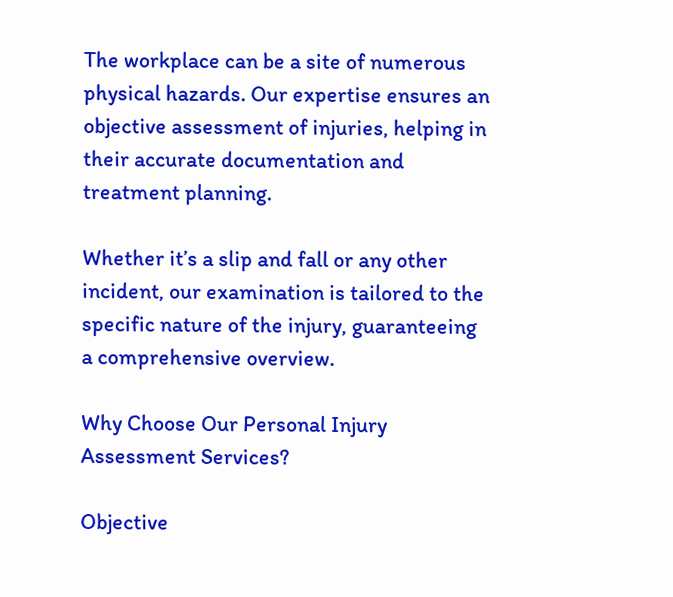The workplace can be a site of numerous physical hazards. Our expertise ensures an objective assessment of injuries, helping in their accurate documentation and treatment planning.

Whether it’s a slip and fall or any other incident, our examination is tailored to the specific nature of the injury, guaranteeing a comprehensive overview.

Why Choose Our Personal Injury Assessment Services?

Objective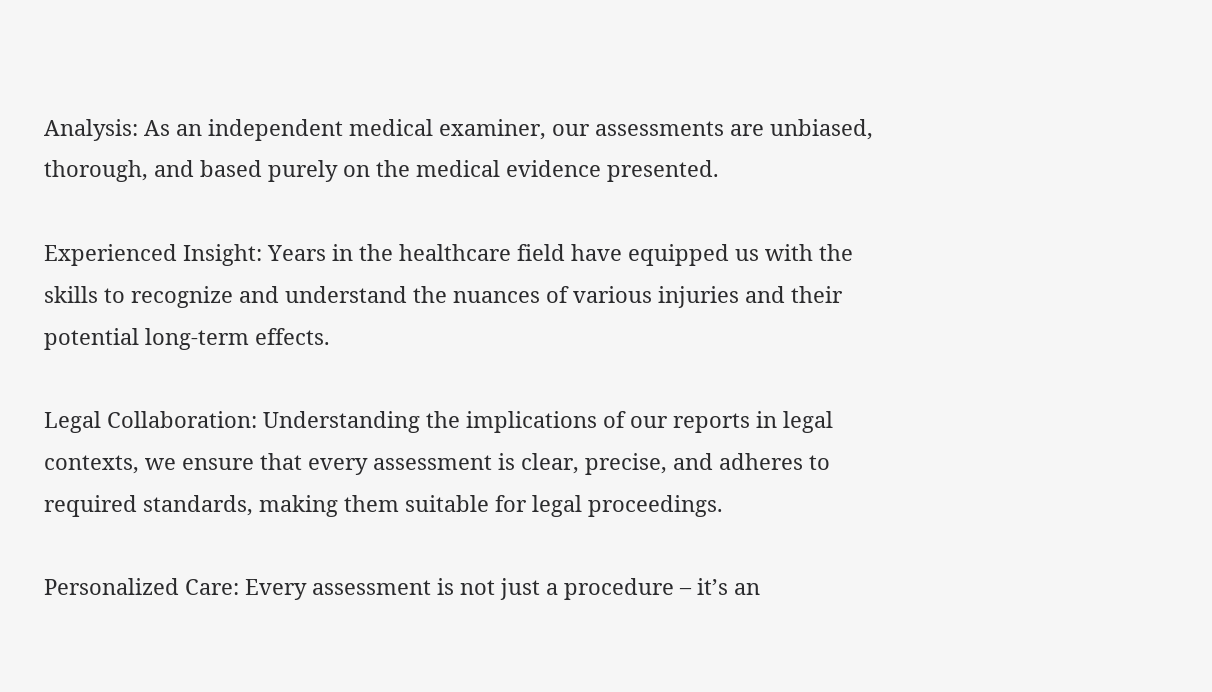Analysis: As an independent medical examiner, our assessments are unbiased, thorough, and based purely on the medical evidence presented.

Experienced Insight: Years in the healthcare field have equipped us with the skills to recognize and understand the nuances of various injuries and their potential long-term effects.

Legal Collaboration: Understanding the implications of our reports in legal contexts, we ensure that every assessment is clear, precise, and adheres to required standards, making them suitable for legal proceedings.

Personalized Care: Every assessment is not just a procedure – it’s an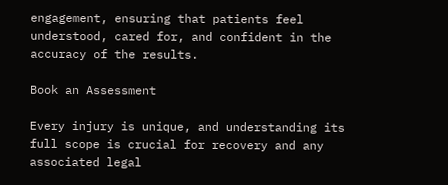engagement, ensuring that patients feel understood, cared for, and confident in the accuracy of the results.

Book an Assessment

Every injury is unique, and understanding its full scope is crucial for recovery and any associated legal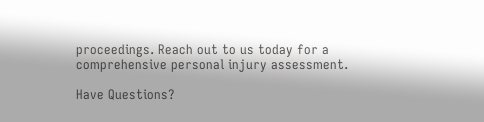proceedings. Reach out to us today for a comprehensive personal injury assessment.

Have Questions?